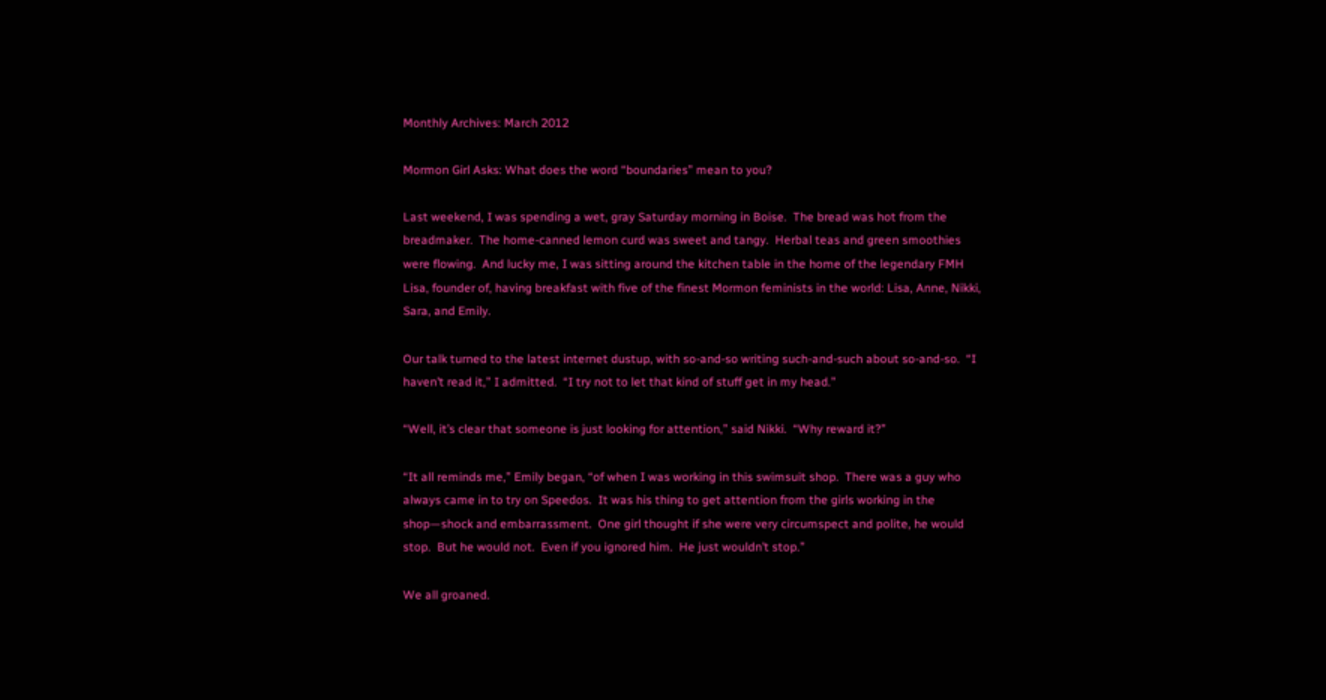Monthly Archives: March 2012

Mormon Girl Asks: What does the word “boundaries” mean to you?

Last weekend, I was spending a wet, gray Saturday morning in Boise.  The bread was hot from the breadmaker.  The home-canned lemon curd was sweet and tangy.  Herbal teas and green smoothies were flowing.  And lucky me, I was sitting around the kitchen table in the home of the legendary FMH Lisa, founder of, having breakfast with five of the finest Mormon feminists in the world: Lisa, Anne, Nikki, Sara, and Emily.

Our talk turned to the latest internet dustup, with so-and-so writing such-and-such about so-and-so.  “I haven’t read it,” I admitted.  “I try not to let that kind of stuff get in my head.”

“Well, it’s clear that someone is just looking for attention,” said Nikki.  “Why reward it?”

“It all reminds me,” Emily began, “of when I was working in this swimsuit shop.  There was a guy who always came in to try on Speedos.  It was his thing to get attention from the girls working in the shop—shock and embarrassment.  One girl thought if she were very circumspect and polite, he would stop.  But he would not.  Even if you ignored him.  He just wouldn’t stop.”

We all groaned.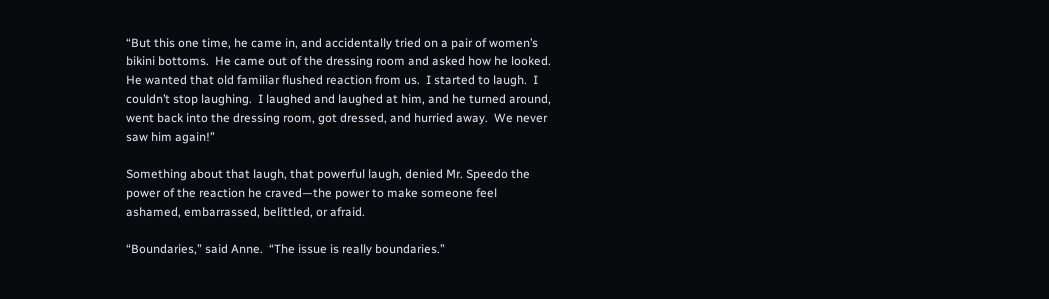“But this one time, he came in, and accidentally tried on a pair of women’s bikini bottoms.  He came out of the dressing room and asked how he looked.  He wanted that old familiar flushed reaction from us.  I started to laugh.  I couldn’t stop laughing.  I laughed and laughed at him, and he turned around, went back into the dressing room, got dressed, and hurried away.  We never saw him again!”

Something about that laugh, that powerful laugh, denied Mr. Speedo the power of the reaction he craved—the power to make someone feel ashamed, embarrassed, belittled, or afraid.

“Boundaries,” said Anne.  “The issue is really boundaries.”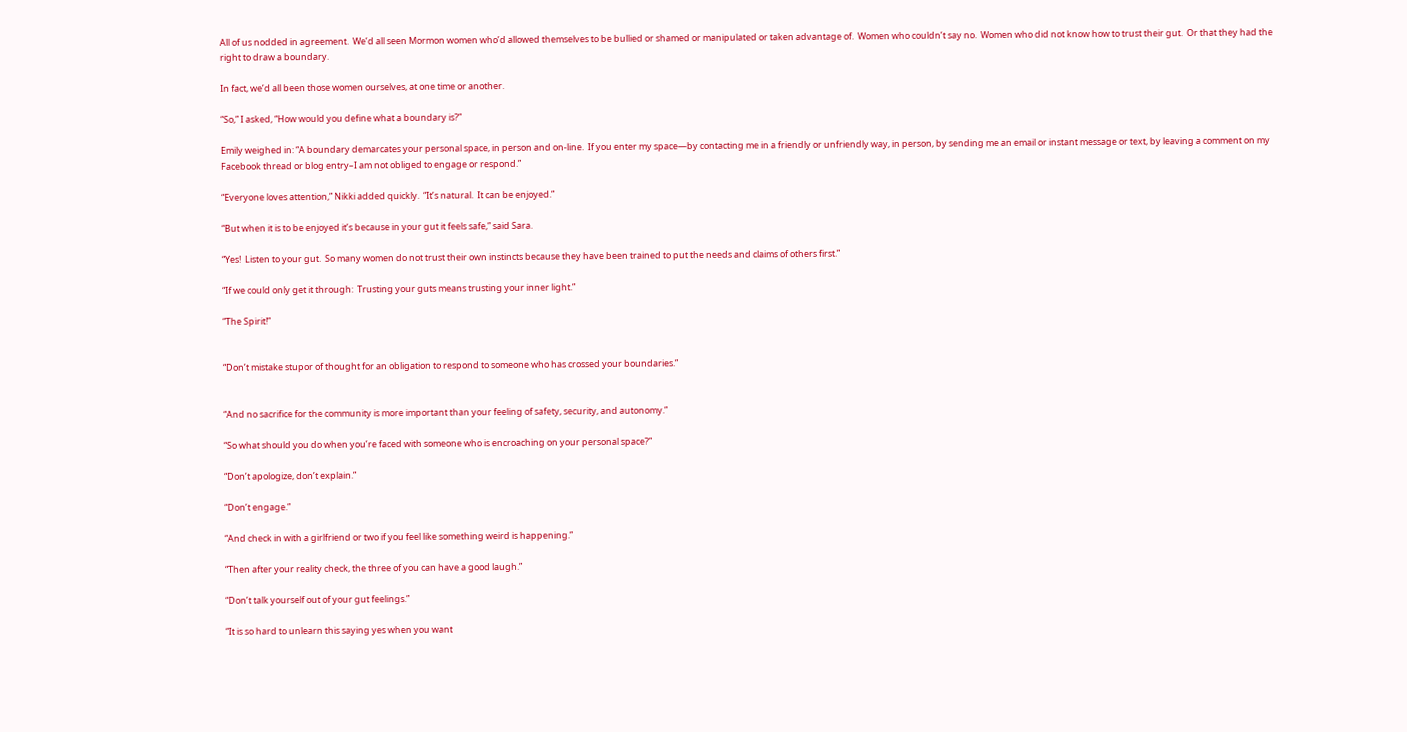All of us nodded in agreement.  We’d all seen Mormon women who’d allowed themselves to be bullied or shamed or manipulated or taken advantage of.  Women who couldn’t say no.  Women who did not know how to trust their gut.  Or that they had the right to draw a boundary.

In fact, we’d all been those women ourselves, at one time or another.

“So,” I asked, “How would you define what a boundary is?”

Emily weighed in: “A boundary demarcates your personal space, in person and on-line.  If you enter my space—by contacting me in a friendly or unfriendly way, in person, by sending me an email or instant message or text, by leaving a comment on my Facebook thread or blog entry–I am not obliged to engage or respond.”

“Everyone loves attention,” Nikki added quickly.  “It’s natural.  It can be enjoyed.”

“But when it is to be enjoyed it’s because in your gut it feels safe,” said Sara.

“Yes!  Listen to your gut.  So many women do not trust their own instincts because they have been trained to put the needs and claims of others first.”

“If we could only get it through:  Trusting your guts means trusting your inner light.”

“The Spirit!”


“Don’t mistake stupor of thought for an obligation to respond to someone who has crossed your boundaries.”


“And no sacrifice for the community is more important than your feeling of safety, security, and autonomy.”

“So what should you do when you’re faced with someone who is encroaching on your personal space?”

“Don’t apologize, don’t explain.”

“Don’t engage.”

“And check in with a girlfriend or two if you feel like something weird is happening.”

“Then after your reality check, the three of you can have a good laugh.”

“Don’t talk yourself out of your gut feelings.”

“It is so hard to unlearn this saying yes when you want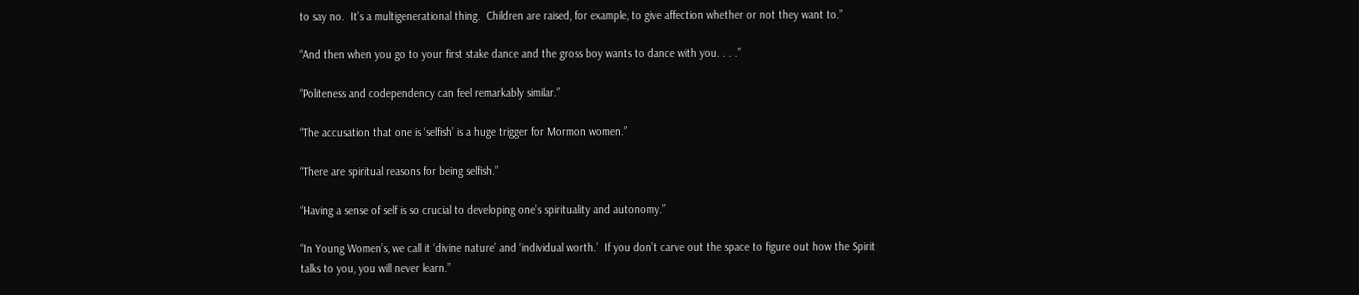to say no.  It’s a multigenerational thing.  Children are raised, for example, to give affection whether or not they want to.”

“And then when you go to your first stake dance and the gross boy wants to dance with you. . . .”

“Politeness and codependency can feel remarkably similar.”

“The accusation that one is ‘selfish’ is a huge trigger for Mormon women.”

“There are spiritual reasons for being selfish.”

“Having a sense of self is so crucial to developing one’s spirituality and autonomy.”

“In Young Women’s, we call it ‘divine nature’ and ‘individual worth.’  If you don’t carve out the space to figure out how the Spirit talks to you, you will never learn.”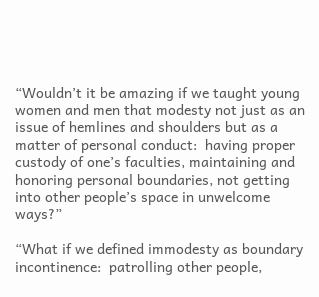“Wouldn’t it be amazing if we taught young women and men that modesty not just as an issue of hemlines and shoulders but as a matter of personal conduct:  having proper custody of one’s faculties, maintaining and honoring personal boundaries, not getting into other people’s space in unwelcome ways?”

“What if we defined immodesty as boundary incontinence:  patrolling other people,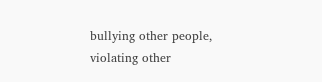bullying other people, violating other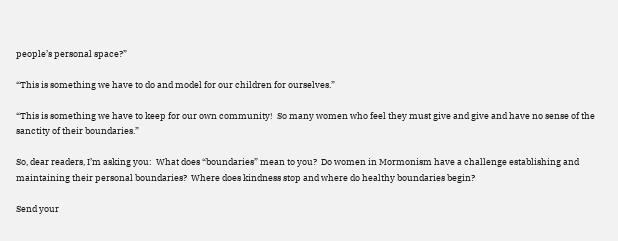people’s personal space?”

“This is something we have to do and model for our children for ourselves.”

“This is something we have to keep for our own community!  So many women who feel they must give and give and have no sense of the sanctity of their boundaries.”

So, dear readers, I’m asking you:  What does “boundaries” mean to you?  Do women in Mormonism have a challenge establishing and maintaining their personal boundaries?  Where does kindness stop and where do healthy boundaries begin?

Send your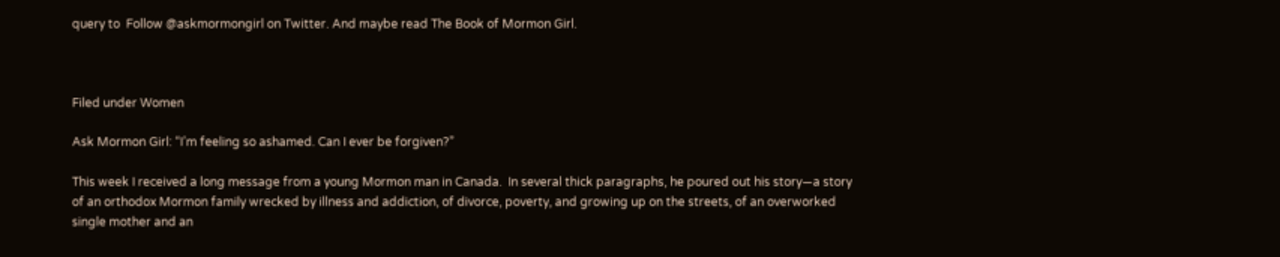query to  Follow @askmormongirl on Twitter. And maybe read The Book of Mormon Girl.



Filed under Women

Ask Mormon Girl: “I’m feeling so ashamed. Can I ever be forgiven?”

This week I received a long message from a young Mormon man in Canada.  In several thick paragraphs, he poured out his story—a story of an orthodox Mormon family wrecked by illness and addiction, of divorce, poverty, and growing up on the streets, of an overworked single mother and an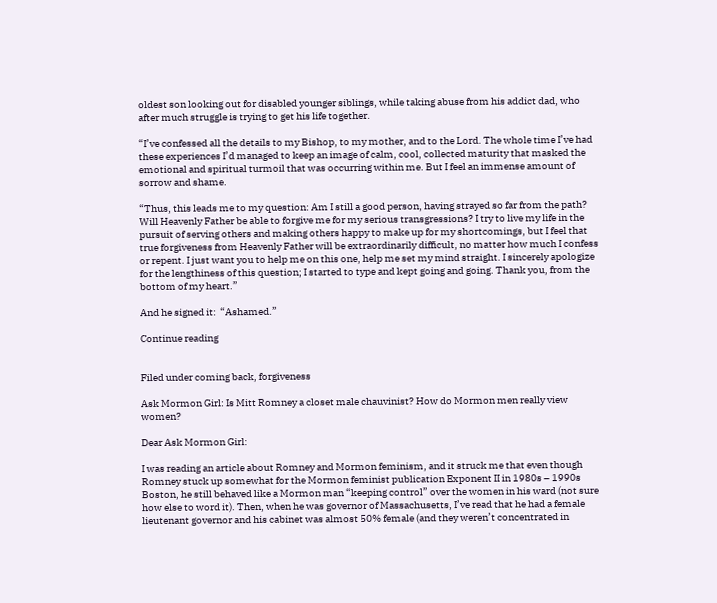oldest son looking out for disabled younger siblings, while taking abuse from his addict dad, who after much struggle is trying to get his life together.

“I’ve confessed all the details to my Bishop, to my mother, and to the Lord. The whole time I’ve had these experiences I’d managed to keep an image of calm, cool, collected maturity that masked the emotional and spiritual turmoil that was occurring within me. But I feel an immense amount of sorrow and shame.

“Thus, this leads me to my question: Am I still a good person, having strayed so far from the path? Will Heavenly Father be able to forgive me for my serious transgressions? I try to live my life in the pursuit of serving others and making others happy to make up for my shortcomings, but I feel that true forgiveness from Heavenly Father will be extraordinarily difficult, no matter how much I confess or repent. I just want you to help me on this one, help me set my mind straight. I sincerely apologize for the lengthiness of this question; I started to type and kept going and going. Thank you, from the bottom of my heart.”

And he signed it:  “Ashamed.”

Continue reading


Filed under coming back, forgiveness

Ask Mormon Girl: Is Mitt Romney a closet male chauvinist? How do Mormon men really view women?

Dear Ask Mormon Girl:

I was reading an article about Romney and Mormon feminism, and it struck me that even though Romney stuck up somewhat for the Mormon feminist publication Exponent II in 1980s – 1990s Boston, he still behaved like a Mormon man “keeping control” over the women in his ward (not sure how else to word it). Then, when he was governor of Massachusetts, I’ve read that he had a female lieutenant governor and his cabinet was almost 50% female (and they weren’t concentrated in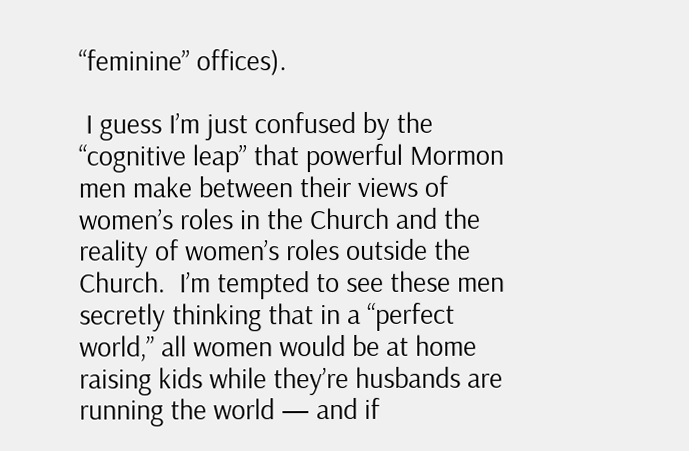“feminine” offices).

 I guess I’m just confused by the “cognitive leap” that powerful Mormon men make between their views of women’s roles in the Church and the reality of women’s roles outside the Church.  I’m tempted to see these men secretly thinking that in a “perfect world,” all women would be at home raising kids while they’re husbands are running the world — and if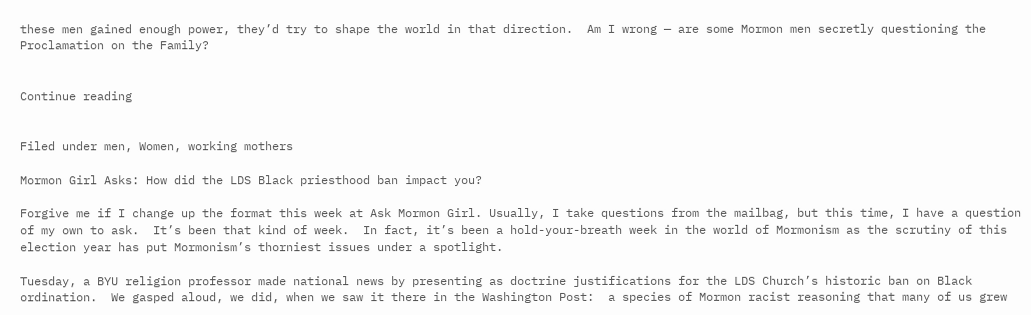these men gained enough power, they’d try to shape the world in that direction.  Am I wrong — are some Mormon men secretly questioning the Proclamation on the Family?


Continue reading


Filed under men, Women, working mothers

Mormon Girl Asks: How did the LDS Black priesthood ban impact you?

Forgive me if I change up the format this week at Ask Mormon Girl. Usually, I take questions from the mailbag, but this time, I have a question of my own to ask.  It’s been that kind of week.  In fact, it’s been a hold-your-breath week in the world of Mormonism as the scrutiny of this election year has put Mormonism’s thorniest issues under a spotlight.

Tuesday, a BYU religion professor made national news by presenting as doctrine justifications for the LDS Church’s historic ban on Black ordination.  We gasped aloud, we did, when we saw it there in the Washington Post:  a species of Mormon racist reasoning that many of us grew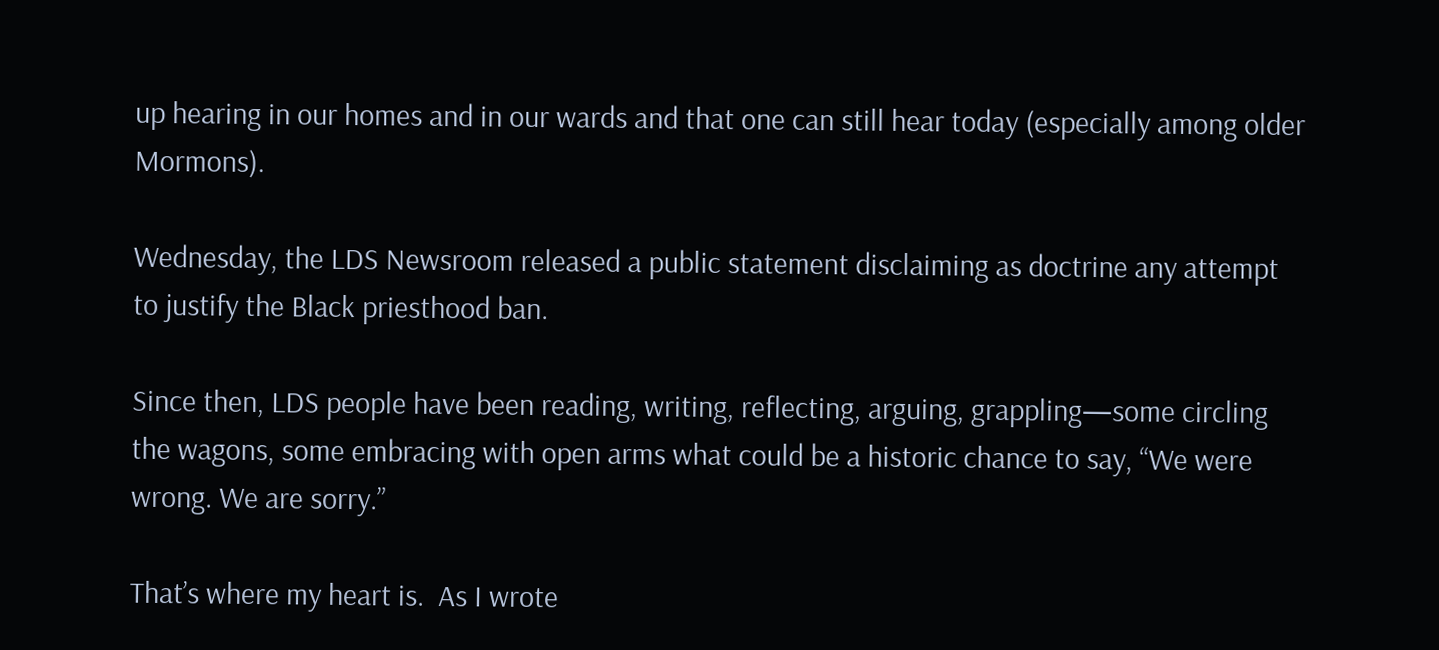up hearing in our homes and in our wards and that one can still hear today (especially among older Mormons).

Wednesday, the LDS Newsroom released a public statement disclaiming as doctrine any attempt to justify the Black priesthood ban.

Since then, LDS people have been reading, writing, reflecting, arguing, grappling—some circling the wagons, some embracing with open arms what could be a historic chance to say, “We were wrong. We are sorry.”

That’s where my heart is.  As I wrote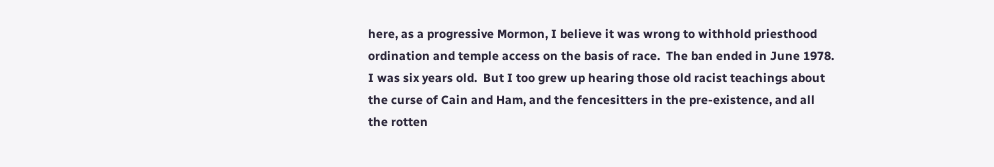here, as a progressive Mormon, I believe it was wrong to withhold priesthood ordination and temple access on the basis of race.  The ban ended in June 1978.  I was six years old.  But I too grew up hearing those old racist teachings about the curse of Cain and Ham, and the fencesitters in the pre-existence, and all the rotten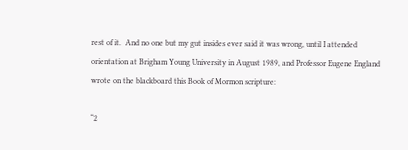rest of it.  And no one but my gut insides ever said it was wrong, until I attended orientation at Brigham Young University in August 1989, and Professor Eugene England wrote on the blackboard this Book of Mormon scripture:

“2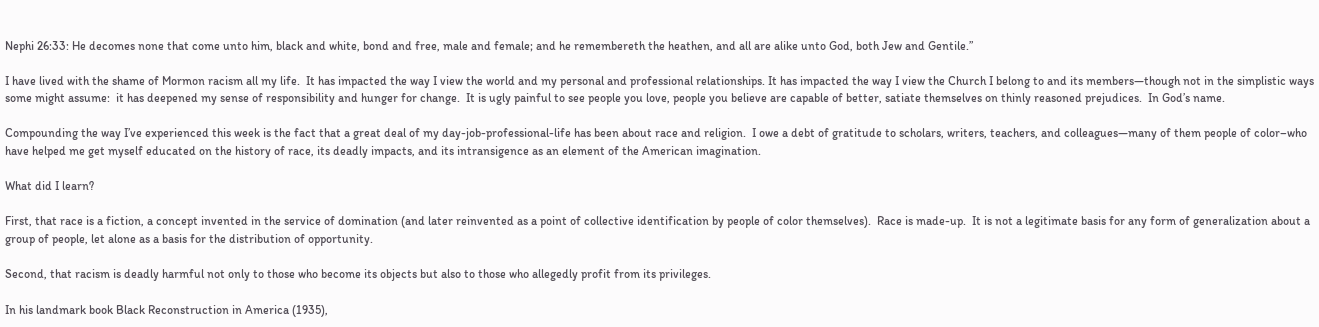Nephi 26:33: He decomes none that come unto him, black and white, bond and free, male and female; and he remembereth the heathen, and all are alike unto God, both Jew and Gentile.”

I have lived with the shame of Mormon racism all my life.  It has impacted the way I view the world and my personal and professional relationships. It has impacted the way I view the Church I belong to and its members—though not in the simplistic ways some might assume:  it has deepened my sense of responsibility and hunger for change.  It is ugly painful to see people you love, people you believe are capable of better, satiate themselves on thinly reasoned prejudices.  In God’s name.

Compounding the way I’ve experienced this week is the fact that a great deal of my day-job-professional-life has been about race and religion.  I owe a debt of gratitude to scholars, writers, teachers, and colleagues—many of them people of color–who have helped me get myself educated on the history of race, its deadly impacts, and its intransigence as an element of the American imagination.

What did I learn?

First, that race is a fiction, a concept invented in the service of domination (and later reinvented as a point of collective identification by people of color themselves).  Race is made-up.  It is not a legitimate basis for any form of generalization about a group of people, let alone as a basis for the distribution of opportunity.

Second, that racism is deadly harmful not only to those who become its objects but also to those who allegedly profit from its privileges.

In his landmark book Black Reconstruction in America (1935),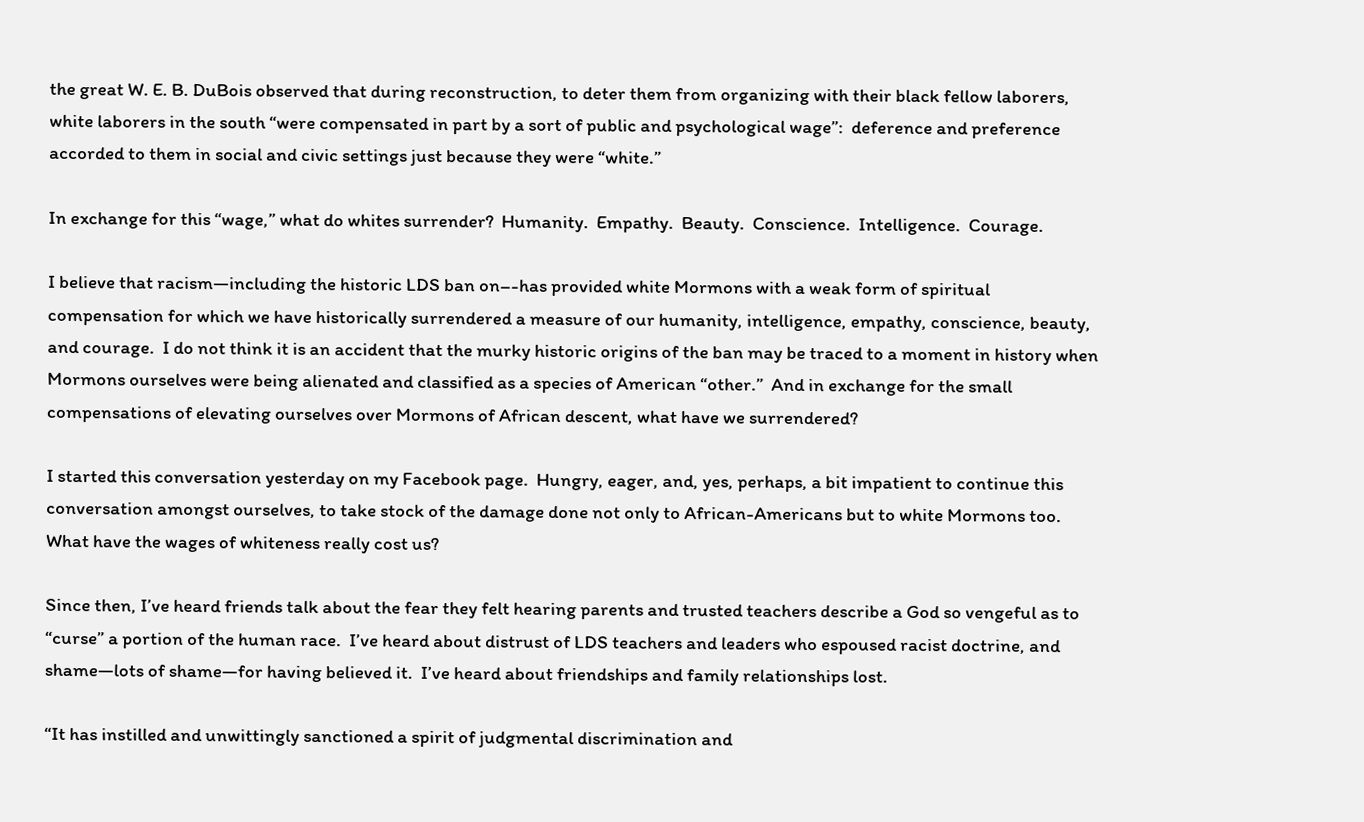the great W. E. B. DuBois observed that during reconstruction, to deter them from organizing with their black fellow laborers, white laborers in the south “were compensated in part by a sort of public and psychological wage”:  deference and preference accorded to them in social and civic settings just because they were “white.”

In exchange for this “wage,” what do whites surrender?  Humanity.  Empathy.  Beauty.  Conscience.  Intelligence.  Courage.

I believe that racism—including the historic LDS ban on–-has provided white Mormons with a weak form of spiritual compensation for which we have historically surrendered a measure of our humanity, intelligence, empathy, conscience, beauty, and courage.  I do not think it is an accident that the murky historic origins of the ban may be traced to a moment in history when Mormons ourselves were being alienated and classified as a species of American “other.”  And in exchange for the small compensations of elevating ourselves over Mormons of African descent, what have we surrendered?

I started this conversation yesterday on my Facebook page.  Hungry, eager, and, yes, perhaps, a bit impatient to continue this conversation amongst ourselves, to take stock of the damage done not only to African-Americans but to white Mormons too. What have the wages of whiteness really cost us?

Since then, I’ve heard friends talk about the fear they felt hearing parents and trusted teachers describe a God so vengeful as to “curse” a portion of the human race.  I’ve heard about distrust of LDS teachers and leaders who espoused racist doctrine, and shame—lots of shame—for having believed it.  I’ve heard about friendships and family relationships lost.

“It has instilled and unwittingly sanctioned a spirit of judgmental discrimination and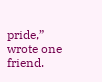pride,” wrote one friend.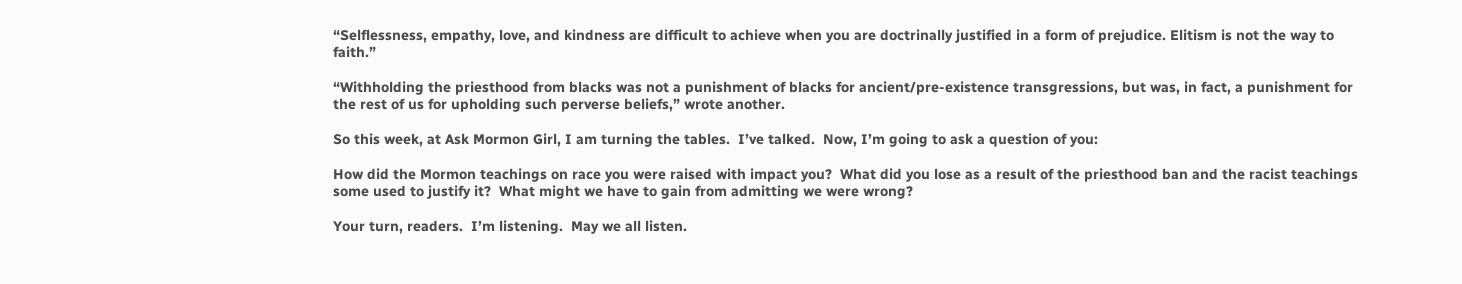“Selflessness, empathy, love, and kindness are difficult to achieve when you are doctrinally justified in a form of prejudice. Elitism is not the way to faith.”

“Withholding the priesthood from blacks was not a punishment of blacks for ancient/pre-existence transgressions, but was, in fact, a punishment for the rest of us for upholding such perverse beliefs,” wrote another.

So this week, at Ask Mormon Girl, I am turning the tables.  I’ve talked.  Now, I’m going to ask a question of you:

How did the Mormon teachings on race you were raised with impact you?  What did you lose as a result of the priesthood ban and the racist teachings some used to justify it?  What might we have to gain from admitting we were wrong?

Your turn, readers.  I’m listening.  May we all listen.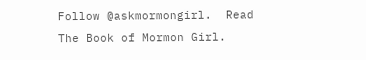Follow @askmormongirl.  Read The Book of Mormon Girl.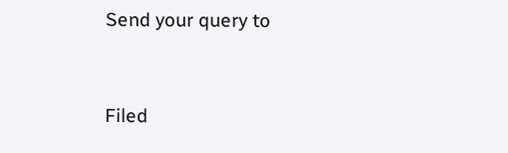Send your query to


Filed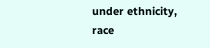under ethnicity, race